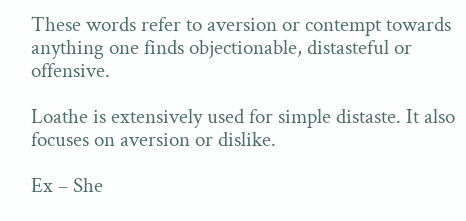These words refer to aversion or contempt towards anything one finds objectionable, distasteful or offensive.

Loathe is extensively used for simple distaste. It also focuses on aversion or dislike.

Ex – She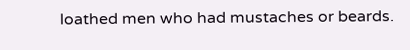loathed men who had mustaches or beards.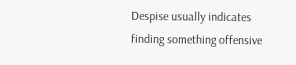Despise usually indicates finding something offensive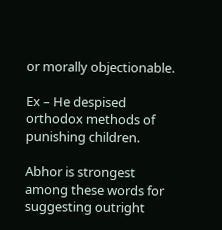or morally objectionable.

Ex – He despised orthodox methods of punishing children.

Abhor is strongest among these words for suggesting outright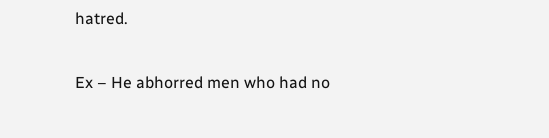hatred.

Ex – He abhorred men who had no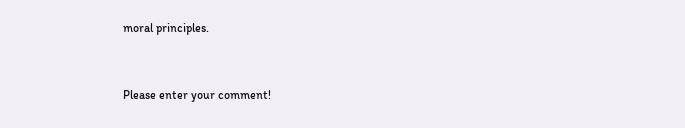moral principles.


Please enter your comment!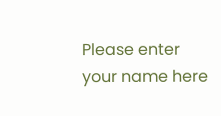Please enter your name here